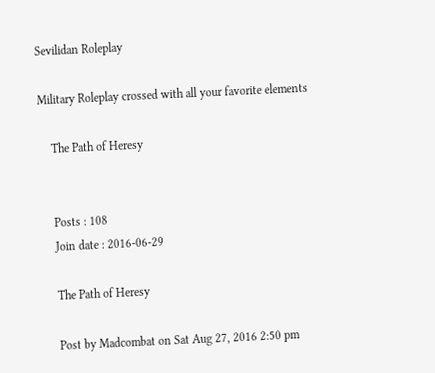Sevilidan Roleplay

Military Roleplay crossed with all your favorite elements

    The Path of Heresy


    Posts : 108
    Join date : 2016-06-29

    The Path of Heresy

    Post by Madcombat on Sat Aug 27, 2016 2:50 pm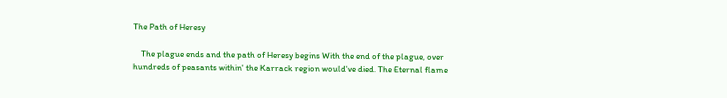The Path of Heresy

    The plague ends and the path of Heresy begins With the end of the plague, over hundreds of peasants within' the Karrack region would've died. The Eternal flame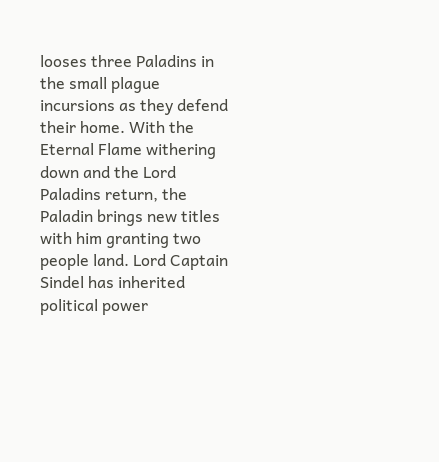looses three Paladins in the small plague incursions as they defend their home. With the Eternal Flame withering down and the Lord Paladins return, the Paladin brings new titles with him granting two people land. Lord Captain Sindel has inherited political power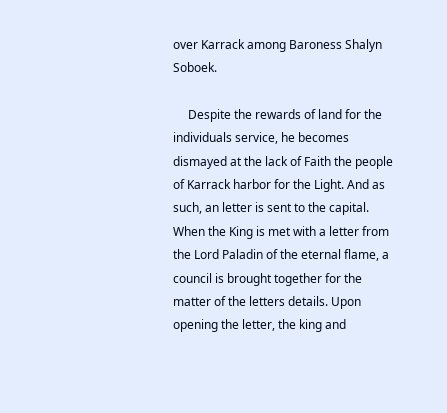over Karrack among Baroness Shalyn Soboek.

     Despite the rewards of land for the individuals service, he becomes dismayed at the lack of Faith the people of Karrack harbor for the Light. And as such, an letter is sent to the capital. When the King is met with a letter from the Lord Paladin of the eternal flame, a council is brought together for the matter of the letters details. Upon opening the letter, the king and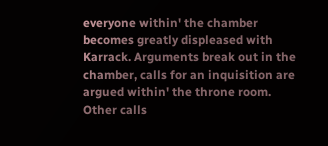everyone within' the chamber becomes greatly displeased with Karrack. Arguments break out in the chamber, calls for an inquisition are argued within' the throne room. Other calls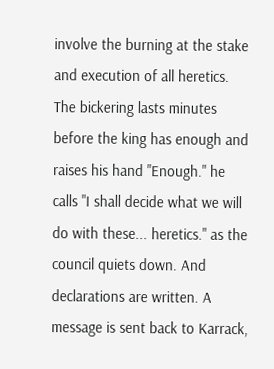involve the burning at the stake and execution of all heretics. The bickering lasts minutes before the king has enough and raises his hand "Enough." he calls "I shall decide what we will do with these... heretics." as the council quiets down. And declarations are written. A message is sent back to Karrack,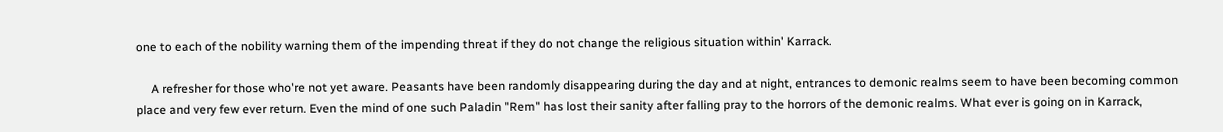one to each of the nobility warning them of the impending threat if they do not change the religious situation within' Karrack.

     A refresher for those who're not yet aware. Peasants have been randomly disappearing during the day and at night, entrances to demonic realms seem to have been becoming common place and very few ever return. Even the mind of one such Paladin "Rem" has lost their sanity after falling pray to the horrors of the demonic realms. What ever is going on in Karrack,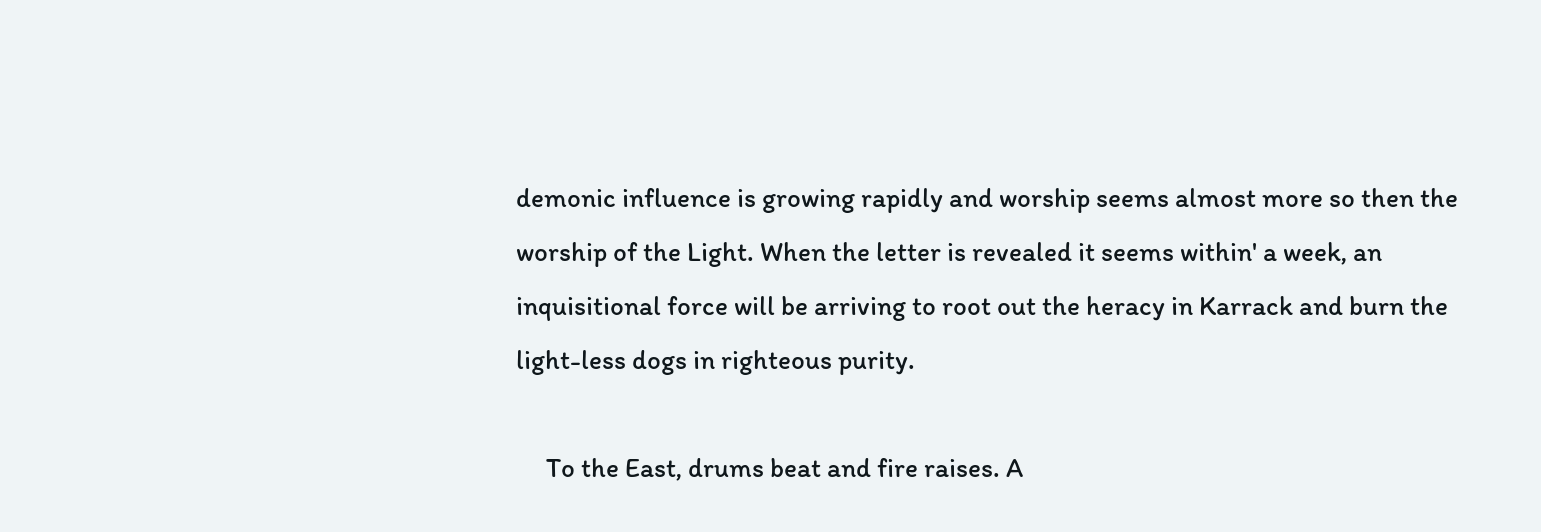demonic influence is growing rapidly and worship seems almost more so then the worship of the Light. When the letter is revealed it seems within' a week, an inquisitional force will be arriving to root out the heracy in Karrack and burn the light-less dogs in righteous purity.

     To the East, drums beat and fire raises. A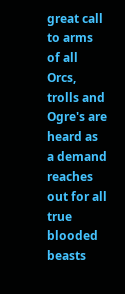great call to arms of all Orcs, trolls and Ogre's are heard as a demand reaches out for all true blooded beasts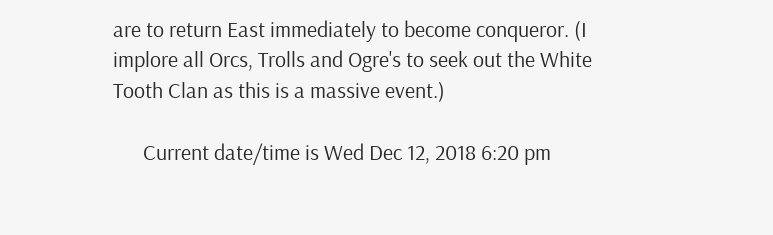are to return East immediately to become conqueror. (I implore all Orcs, Trolls and Ogre's to seek out the White Tooth Clan as this is a massive event.)

      Current date/time is Wed Dec 12, 2018 6:20 pm